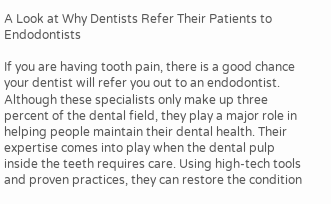A Look at Why Dentists Refer Their Patients to Endodontists

If you are having tooth pain, there is a good chance your dentist will refer you out to an endodontist. Although these specialists only make up three percent of the dental field, they play a major role in helping people maintain their dental health. Their expertise comes into play when the dental pulp inside the teeth requires care. Using high-tech tools and proven practices, they can restore the condition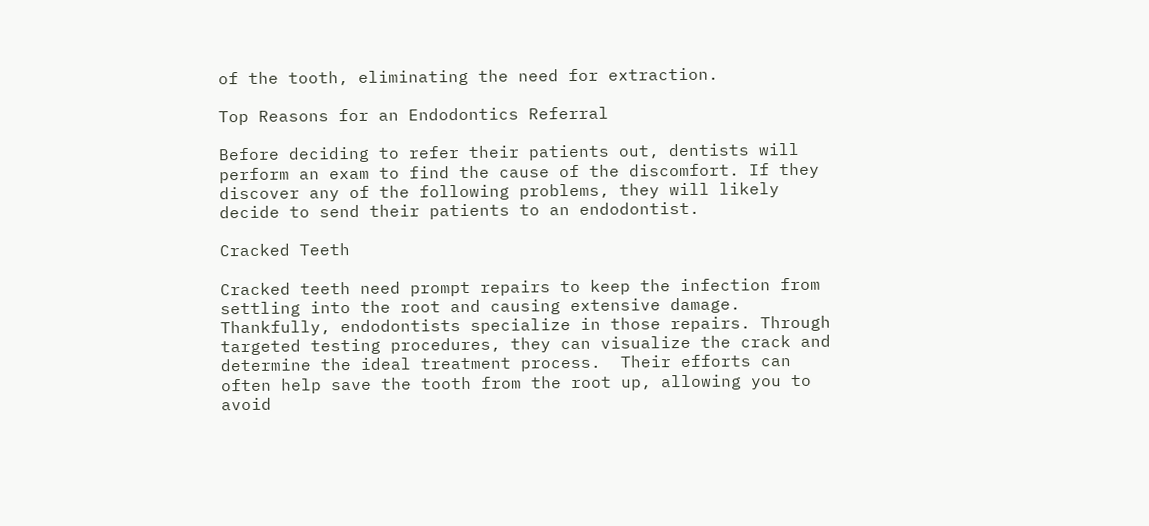of the tooth, eliminating the need for extraction.

Top Reasons for an Endodontics Referral

Before deciding to refer their patients out, dentists will perform an exam to find the cause of the discomfort. If they discover any of the following problems, they will likely decide to send their patients to an endodontist.

Cracked Teeth

Cracked teeth need prompt repairs to keep the infection from settling into the root and causing extensive damage. Thankfully, endodontists specialize in those repairs. Through targeted testing procedures, they can visualize the crack and determine the ideal treatment process.  Their efforts can often help save the tooth from the root up, allowing you to avoid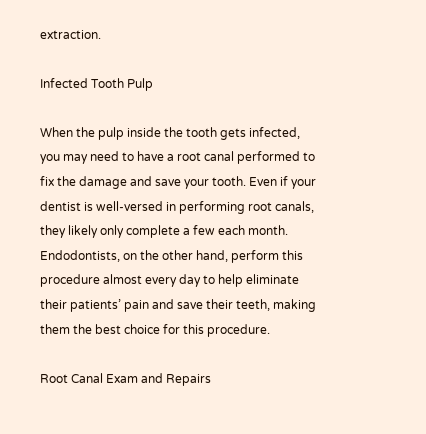extraction.

Infected Tooth Pulp

When the pulp inside the tooth gets infected, you may need to have a root canal performed to fix the damage and save your tooth. Even if your dentist is well-versed in performing root canals, they likely only complete a few each month. Endodontists, on the other hand, perform this procedure almost every day to help eliminate their patients’ pain and save their teeth, making them the best choice for this procedure.

Root Canal Exam and Repairs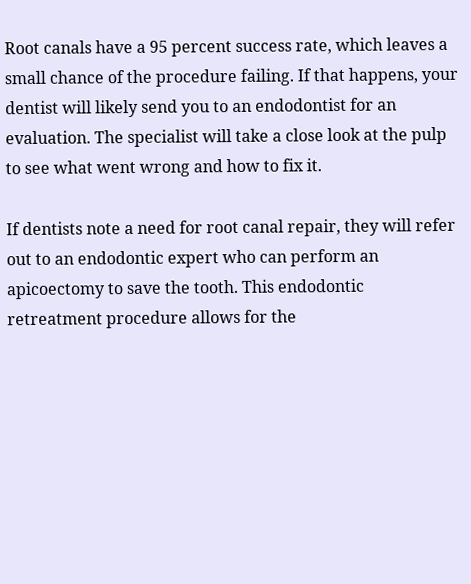Root canals have a 95 percent success rate, which leaves a small chance of the procedure failing. If that happens, your dentist will likely send you to an endodontist for an evaluation. The specialist will take a close look at the pulp to see what went wrong and how to fix it.

If dentists note a need for root canal repair, they will refer out to an endodontic expert who can perform an apicoectomy to save the tooth. This endodontic retreatment procedure allows for the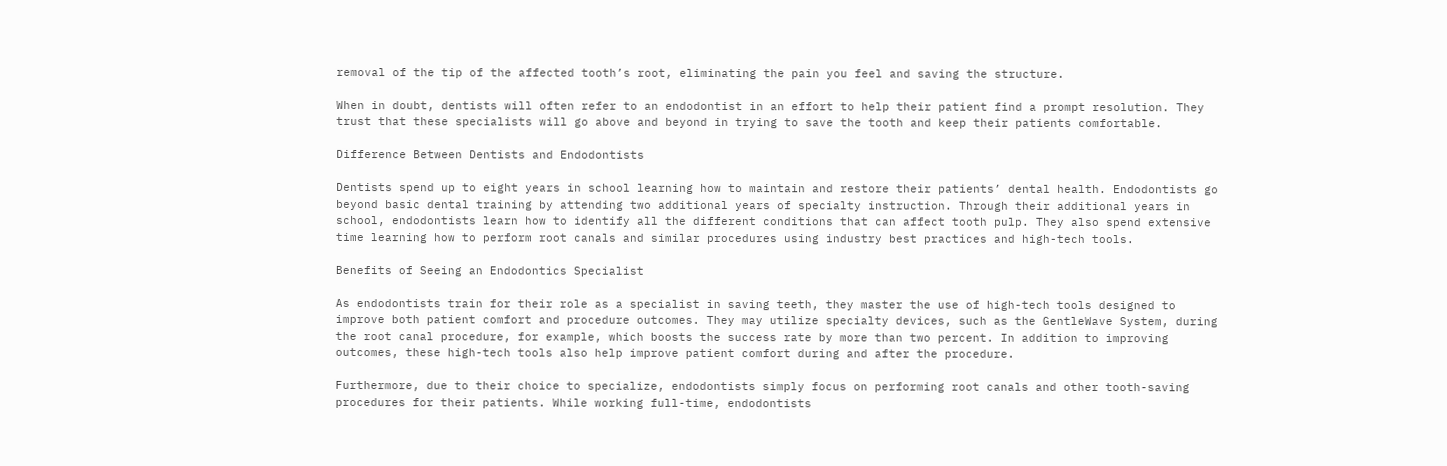removal of the tip of the affected tooth’s root, eliminating the pain you feel and saving the structure.

When in doubt, dentists will often refer to an endodontist in an effort to help their patient find a prompt resolution. They trust that these specialists will go above and beyond in trying to save the tooth and keep their patients comfortable.

Difference Between Dentists and Endodontists

Dentists spend up to eight years in school learning how to maintain and restore their patients’ dental health. Endodontists go beyond basic dental training by attending two additional years of specialty instruction. Through their additional years in school, endodontists learn how to identify all the different conditions that can affect tooth pulp. They also spend extensive time learning how to perform root canals and similar procedures using industry best practices and high-tech tools.

Benefits of Seeing an Endodontics Specialist

As endodontists train for their role as a specialist in saving teeth, they master the use of high-tech tools designed to improve both patient comfort and procedure outcomes. They may utilize specialty devices, such as the GentleWave System, during the root canal procedure, for example, which boosts the success rate by more than two percent. In addition to improving outcomes, these high-tech tools also help improve patient comfort during and after the procedure.

Furthermore, due to their choice to specialize, endodontists simply focus on performing root canals and other tooth-saving procedures for their patients. While working full-time, endodontists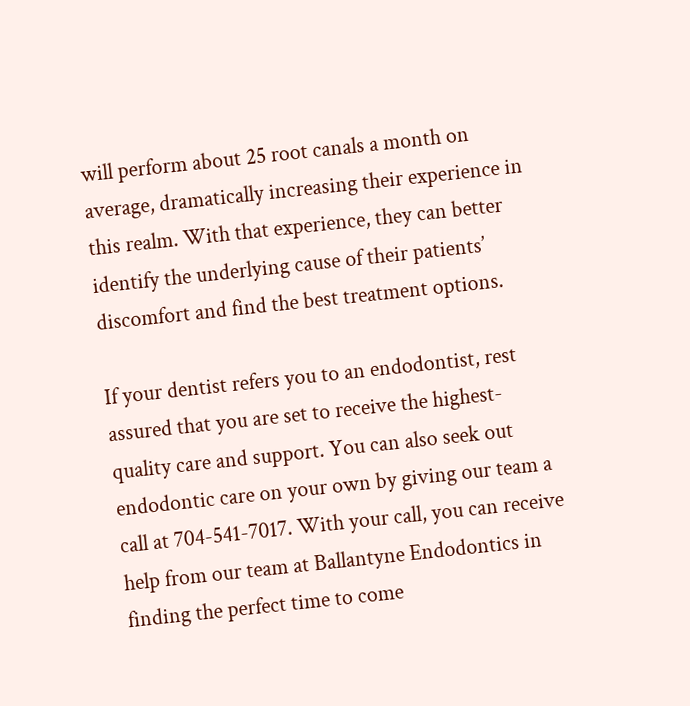will perform about 25 root canals a month on average, dramatically increasing their experience in this realm. With that experience, they can better identify the underlying cause of their patients’ discomfort and find the best treatment options.

If your dentist refers you to an endodontist, rest assured that you are set to receive the highest-quality care and support. You can also seek out endodontic care on your own by giving our team a call at 704-541-7017. With your call, you can receive help from our team at Ballantyne Endodontics in finding the perfect time to come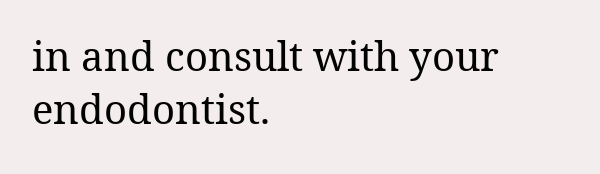in and consult with your endodontist.